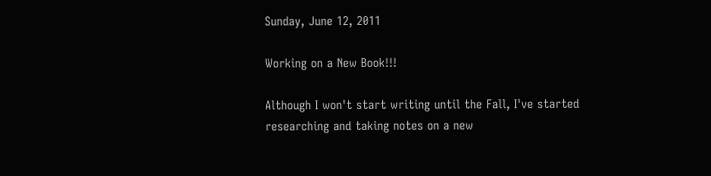Sunday, June 12, 2011

Working on a New Book!!!

Although I won't start writing until the Fall, I've started researching and taking notes on a new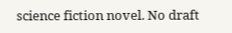science fiction novel. No draft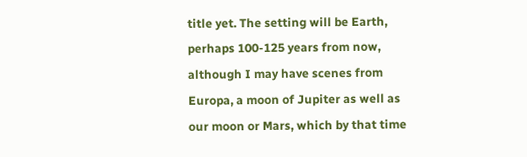title yet. The setting will be Earth, perhaps 100-125 years from now, although I may have scenes from Europa, a moon of Jupiter as well as our moon or Mars, which by that time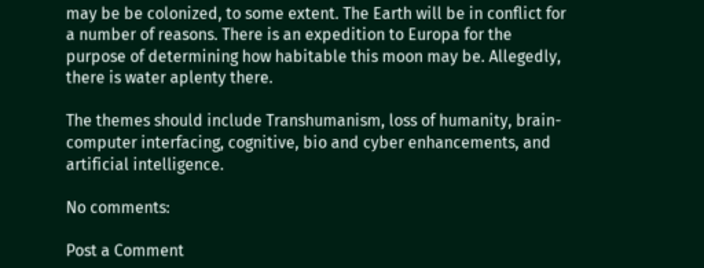may be be colonized, to some extent. The Earth will be in conflict for a number of reasons. There is an expedition to Europa for the purpose of determining how habitable this moon may be. Allegedly, there is water aplenty there.

The themes should include Transhumanism, loss of humanity, brain-computer interfacing, cognitive, bio and cyber enhancements, and artificial intelligence.

No comments:

Post a Comment